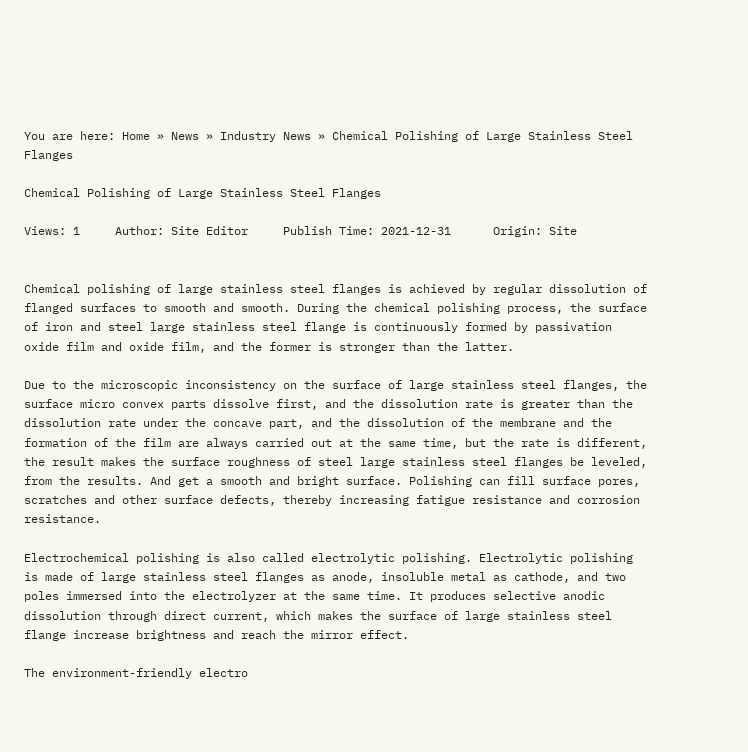You are here: Home » News » Industry News » Chemical Polishing of Large Stainless Steel Flanges

Chemical Polishing of Large Stainless Steel Flanges

Views: 1     Author: Site Editor     Publish Time: 2021-12-31      Origin: Site


Chemical polishing of large stainless steel flanges is achieved by regular dissolution of flanged surfaces to smooth and smooth. During the chemical polishing process, the surface of iron and steel large stainless steel flange is continuously formed by passivation oxide film and oxide film, and the former is stronger than the latter.

Due to the microscopic inconsistency on the surface of large stainless steel flanges, the surface micro convex parts dissolve first, and the dissolution rate is greater than the dissolution rate under the concave part, and the dissolution of the membrane and the formation of the film are always carried out at the same time, but the rate is different, the result makes the surface roughness of steel large stainless steel flanges be leveled, from the results. And get a smooth and bright surface. Polishing can fill surface pores, scratches and other surface defects, thereby increasing fatigue resistance and corrosion resistance.

Electrochemical polishing is also called electrolytic polishing. Electrolytic polishing is made of large stainless steel flanges as anode, insoluble metal as cathode, and two poles immersed into the electrolyzer at the same time. It produces selective anodic dissolution through direct current, which makes the surface of large stainless steel flange increase brightness and reach the mirror effect.

The environment-friendly electro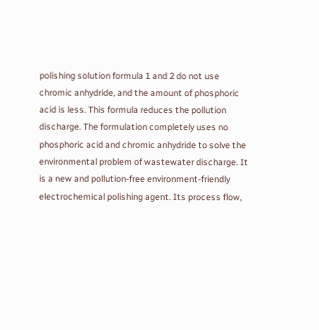polishing solution formula 1 and 2 do not use chromic anhydride, and the amount of phosphoric acid is less. This formula reduces the pollution discharge. The formulation completely uses no phosphoric acid and chromic anhydride to solve the environmental problem of wastewater discharge. It is a new and pollution-free environment-friendly electrochemical polishing agent. Its process flow,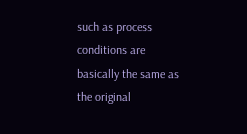such as process conditions are basically the same as the original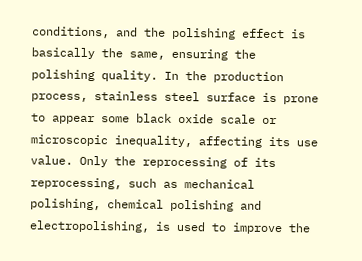conditions, and the polishing effect is basically the same, ensuring the polishing quality. In the production process, stainless steel surface is prone to appear some black oxide scale or microscopic inequality, affecting its use value. Only the reprocessing of its reprocessing, such as mechanical polishing, chemical polishing and electropolishing, is used to improve the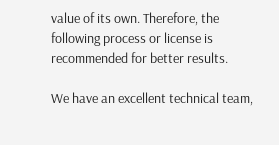value of its own. Therefore, the following process or license is recommended for better results.

We have an excellent technical team,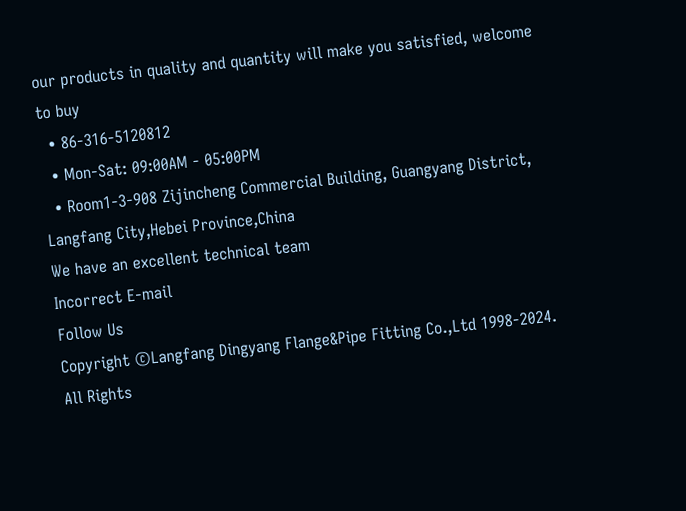our products in quality and quantity will make you satisfied, welcome to buy
  • 86-316-5120812
  • Mon-Sat: 09:00AM - 05:00PM
  • Room1-3-908 Zijincheng Commercial Building, Guangyang District, Langfang City,Hebei Province,China
We have an excellent technical team
Incorrect E-mail
Follow Us
Copyright ©Langfang Dingyang Flange&Pipe Fitting Co.,Ltd 1998-2024. All Rights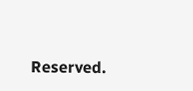Reserved.